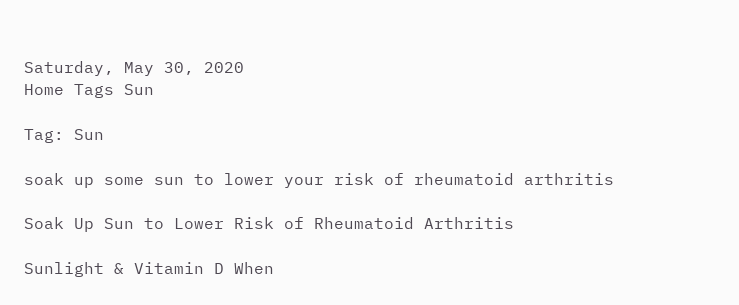Saturday, May 30, 2020
Home Tags Sun

Tag: Sun

soak up some sun to lower your risk of rheumatoid arthritis

Soak Up Sun to Lower Risk of Rheumatoid Arthritis

Sunlight & Vitamin D When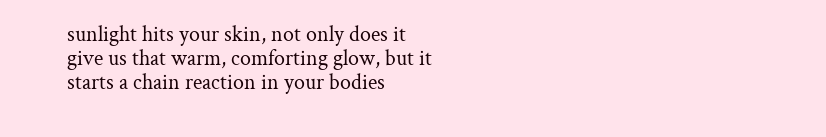sunlight hits your skin, not only does it give us that warm, comforting glow, but it starts a chain reaction in your bodies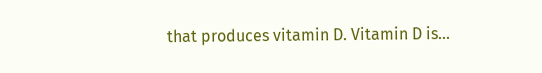that produces vitamin D. Vitamin D is...